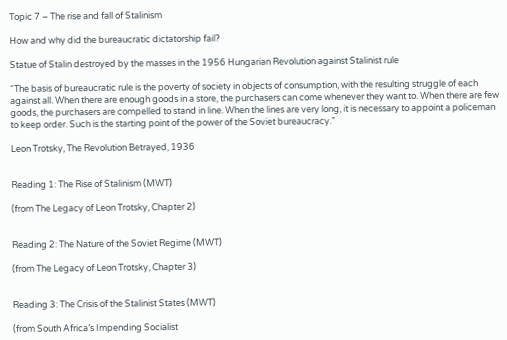Topic 7 – The rise and fall of Stalinism

How and why did the bureaucratic dictatorship fail?

Statue of Stalin destroyed by the masses in the 1956 Hungarian Revolution against Stalinist rule

“The basis of bureaucratic rule is the poverty of society in objects of consumption, with the resulting struggle of each against all. When there are enough goods in a store, the purchasers can come whenever they want to. When there are few goods, the purchasers are compelled to stand in line. When the lines are very long, it is necessary to appoint a policeman to keep order. Such is the starting point of the power of the Soviet bureaucracy.”

Leon Trotsky, The Revolution Betrayed, 1936


Reading 1: The Rise of Stalinism (MWT)

(from The Legacy of Leon Trotsky, Chapter 2)


Reading 2: The Nature of the Soviet Regime (MWT)

(from The Legacy of Leon Trotsky, Chapter 3)


Reading 3: The Crisis of the Stalinist States (MWT)

(from South Africa’s Impending Socialist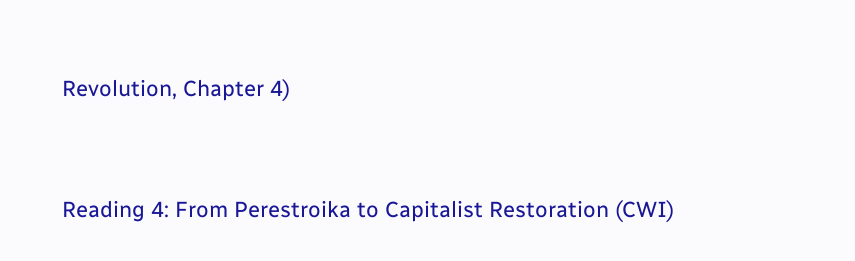Revolution, Chapter 4)


Reading 4: From Perestroika to Capitalist Restoration (CWI)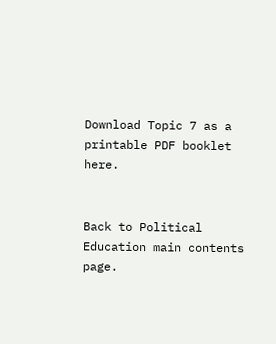Download Topic 7 as a printable PDF booklet here.


Back to Political Education main contents page.